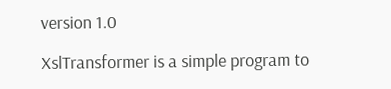version 1.0

XslTransformer is a simple program to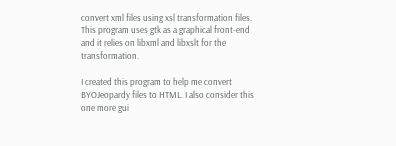convert xml files using xsl transformation files. This program uses gtk as a graphical front-end and it relies on libxml and libxslt for the transformation.

I created this program to help me convert BYOJeopardy files to HTML. I also consider this one more gui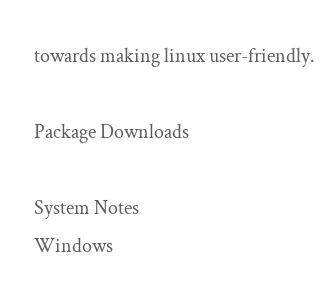towards making linux user-friendly.

Package Downloads

System Notes
Windows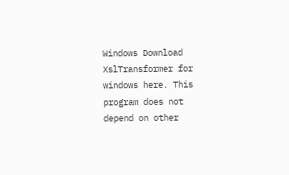Windows Download XslTransformer for windows here. This program does not depend on other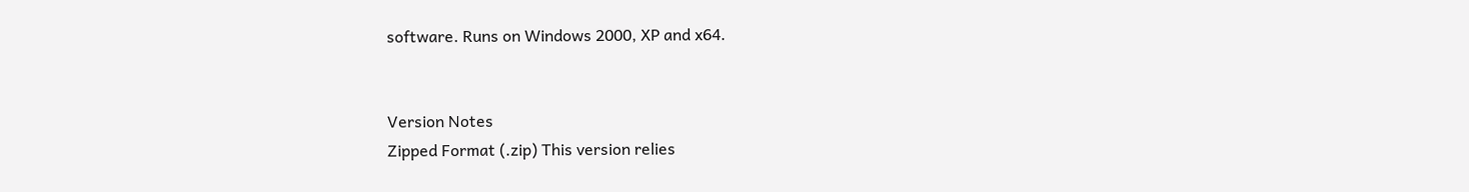software. Runs on Windows 2000, XP and x64.


Version Notes
Zipped Format (.zip) This version relies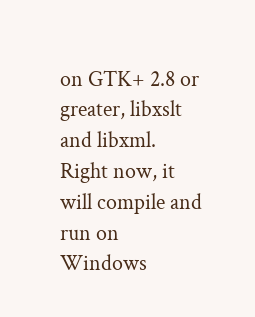on GTK+ 2.8 or greater, libxslt and libxml. Right now, it will compile and run on Windows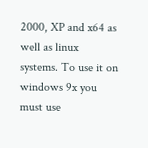2000, XP and x64 as well as linux systems. To use it on windows 9x you must use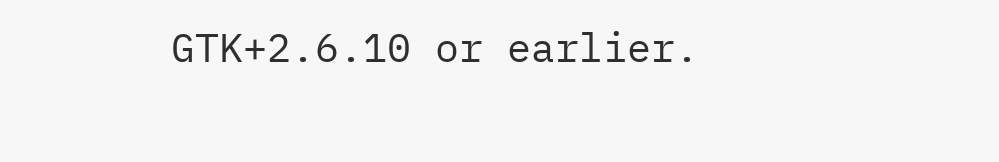GTK+2.6.10 or earlier.